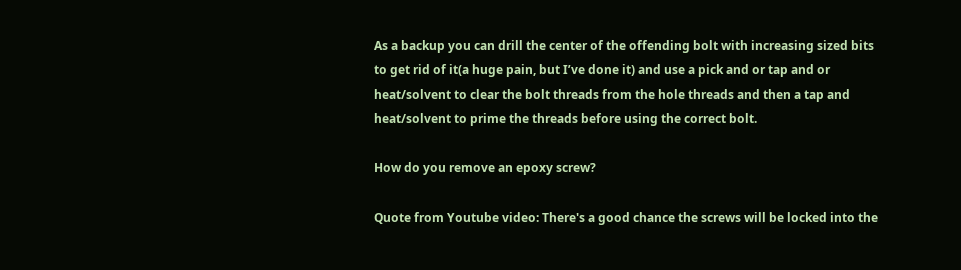As a backup you can drill the center of the offending bolt with increasing sized bits to get rid of it(a huge pain, but I’ve done it) and use a pick and or tap and or heat/solvent to clear the bolt threads from the hole threads and then a tap and heat/solvent to prime the threads before using the correct bolt.

How do you remove an epoxy screw?

Quote from Youtube video: There's a good chance the screws will be locked into the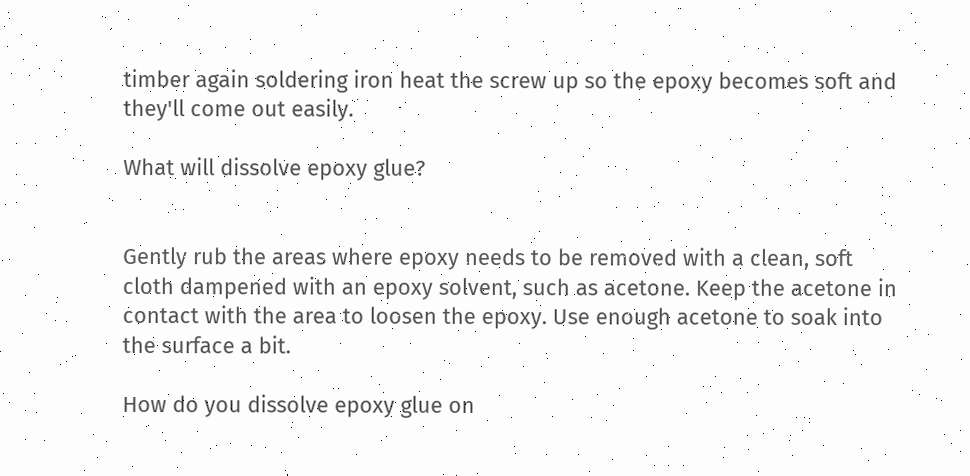timber again soldering iron heat the screw up so the epoxy becomes soft and they'll come out easily.

What will dissolve epoxy glue?


Gently rub the areas where epoxy needs to be removed with a clean, soft cloth dampened with an epoxy solvent, such as acetone. Keep the acetone in contact with the area to loosen the epoxy. Use enough acetone to soak into the surface a bit.

How do you dissolve epoxy glue on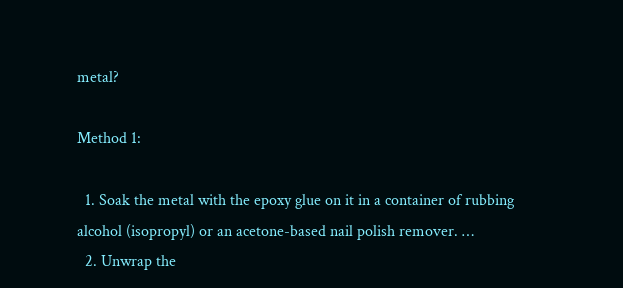metal?

Method 1:

  1. Soak the metal with the epoxy glue on it in a container of rubbing alcohol (isopropyl) or an acetone-based nail polish remover. …
  2. Unwrap the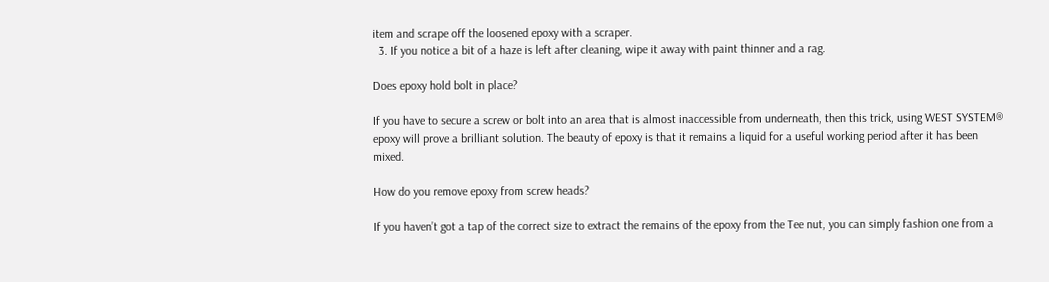item and scrape off the loosened epoxy with a scraper.
  3. If you notice a bit of a haze is left after cleaning, wipe it away with paint thinner and a rag.

Does epoxy hold bolt in place?

If you have to secure a screw or bolt into an area that is almost inaccessible from underneath, then this trick, using WEST SYSTEM® epoxy will prove a brilliant solution. The beauty of epoxy is that it remains a liquid for a useful working period after it has been mixed.

How do you remove epoxy from screw heads?

If you haven’t got a tap of the correct size to extract the remains of the epoxy from the Tee nut, you can simply fashion one from a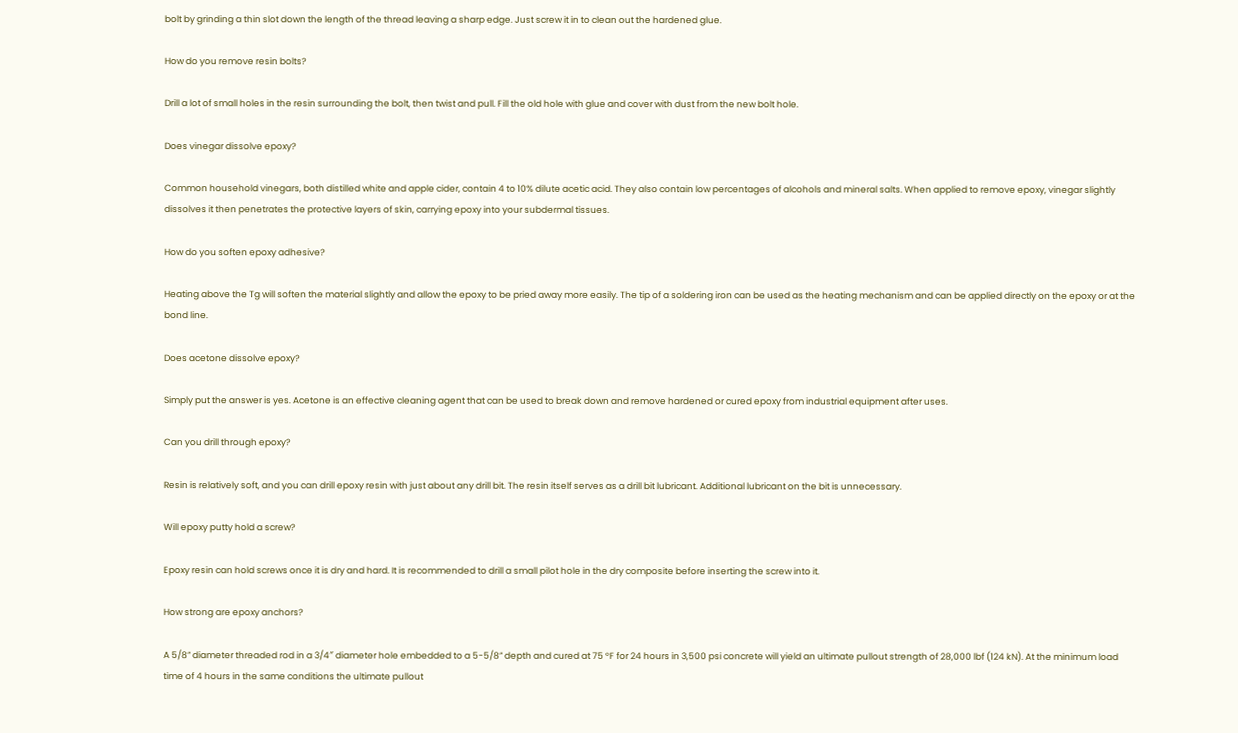bolt by grinding a thin slot down the length of the thread leaving a sharp edge. Just screw it in to clean out the hardened glue.

How do you remove resin bolts?

Drill a lot of small holes in the resin surrounding the bolt, then twist and pull. Fill the old hole with glue and cover with dust from the new bolt hole.

Does vinegar dissolve epoxy?

Common household vinegars, both distilled white and apple cider, contain 4 to 10% dilute acetic acid. They also contain low percentages of alcohols and mineral salts. When applied to remove epoxy, vinegar slightly dissolves it then penetrates the protective layers of skin, carrying epoxy into your subdermal tissues.

How do you soften epoxy adhesive?

Heating above the Tg will soften the material slightly and allow the epoxy to be pried away more easily. The tip of a soldering iron can be used as the heating mechanism and can be applied directly on the epoxy or at the bond line.

Does acetone dissolve epoxy?

Simply put the answer is yes. Acetone is an effective cleaning agent that can be used to break down and remove hardened or cured epoxy from industrial equipment after uses.

Can you drill through epoxy?

Resin is relatively soft, and you can drill epoxy resin with just about any drill bit. The resin itself serves as a drill bit lubricant. Additional lubricant on the bit is unnecessary.

Will epoxy putty hold a screw?

Epoxy resin can hold screws once it is dry and hard. It is recommended to drill a small pilot hole in the dry composite before inserting the screw into it.

How strong are epoxy anchors?

A 5/8” diameter threaded rod in a 3/4″ diameter hole embedded to a 5-5/8” depth and cured at 75 °F for 24 hours in 3,500 psi concrete will yield an ultimate pullout strength of 28,000 lbf (124 kN). At the minimum load time of 4 hours in the same conditions the ultimate pullout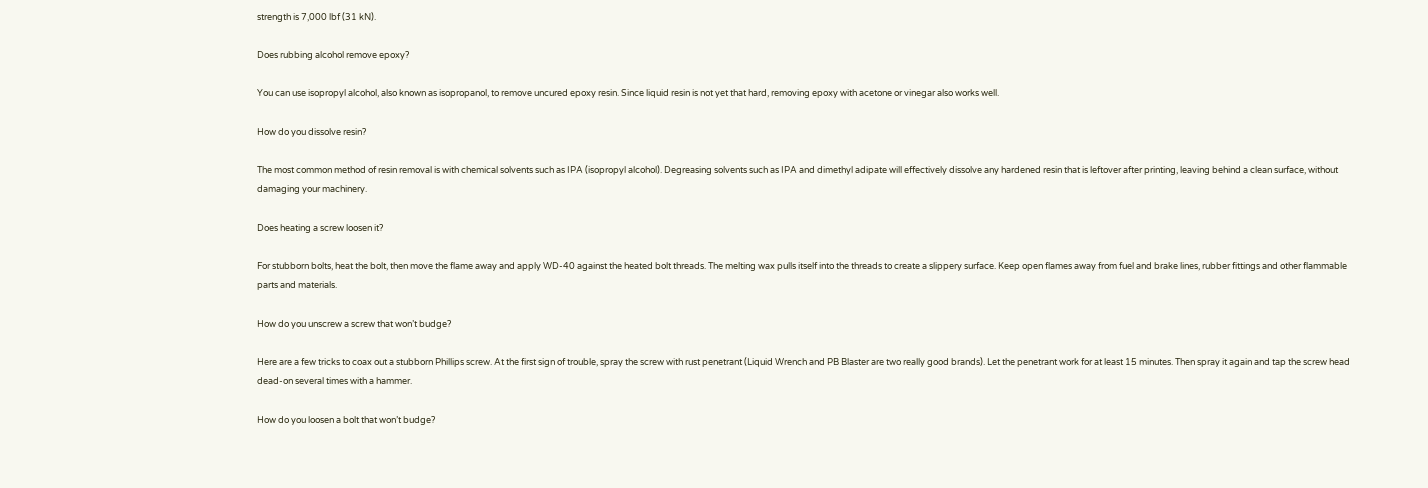strength is 7,000 lbf (31 kN).

Does rubbing alcohol remove epoxy?

You can use isopropyl alcohol, also known as isopropanol, to remove uncured epoxy resin. Since liquid resin is not yet that hard, removing epoxy with acetone or vinegar also works well.

How do you dissolve resin?

The most common method of resin removal is with chemical solvents such as IPA (isopropyl alcohol). Degreasing solvents such as IPA and dimethyl adipate will effectively dissolve any hardened resin that is leftover after printing, leaving behind a clean surface, without damaging your machinery.

Does heating a screw loosen it?

For stubborn bolts, heat the bolt, then move the flame away and apply WD-40 against the heated bolt threads. The melting wax pulls itself into the threads to create a slippery surface. Keep open flames away from fuel and brake lines, rubber fittings and other flammable parts and materials.

How do you unscrew a screw that won’t budge?

Here are a few tricks to coax out a stubborn Phillips screw. At the first sign of trouble, spray the screw with rust penetrant (Liquid Wrench and PB Blaster are two really good brands). Let the penetrant work for at least 15 minutes. Then spray it again and tap the screw head dead-on several times with a hammer.

How do you loosen a bolt that won’t budge?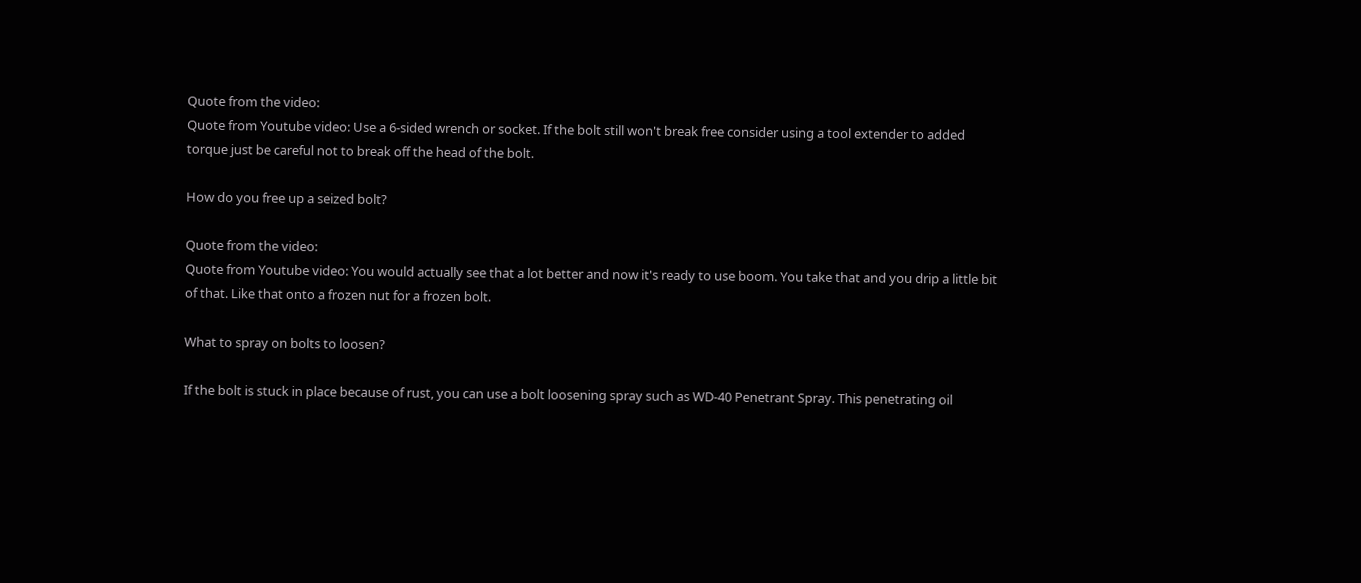Quote from the video:
Quote from Youtube video: Use a 6-sided wrench or socket. If the bolt still won't break free consider using a tool extender to added torque just be careful not to break off the head of the bolt.

How do you free up a seized bolt?

Quote from the video:
Quote from Youtube video: You would actually see that a lot better and now it's ready to use boom. You take that and you drip a little bit of that. Like that onto a frozen nut for a frozen bolt.

What to spray on bolts to loosen?

If the bolt is stuck in place because of rust, you can use a bolt loosening spray such as WD-40 Penetrant Spray. This penetrating oil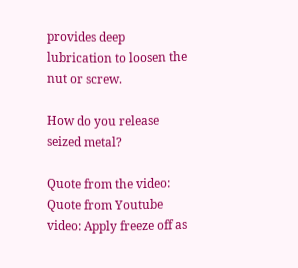provides deep lubrication to loosen the nut or screw.

How do you release seized metal?

Quote from the video:
Quote from Youtube video: Apply freeze off as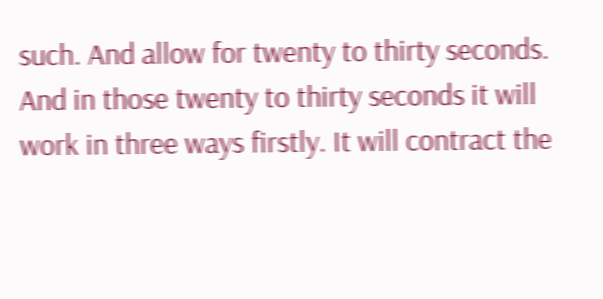such. And allow for twenty to thirty seconds. And in those twenty to thirty seconds it will work in three ways firstly. It will contract the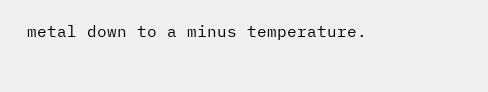metal down to a minus temperature.